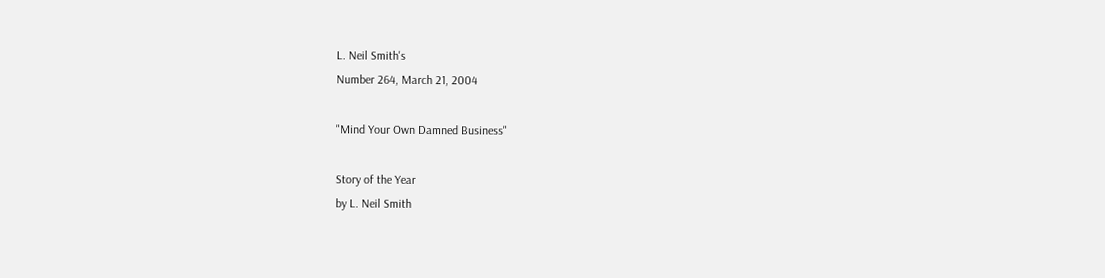L. Neil Smith's
Number 264, March 21, 2004

"Mind Your Own Damned Business"

Story of the Year
by L. Neil Smith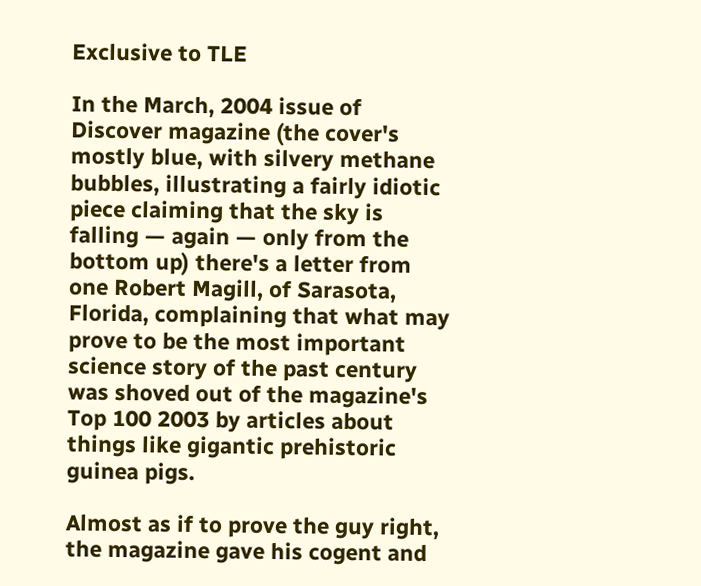Exclusive to TLE

In the March, 2004 issue of Discover magazine (the cover's mostly blue, with silvery methane bubbles, illustrating a fairly idiotic piece claiming that the sky is falling — again — only from the bottom up) there's a letter from one Robert Magill, of Sarasota, Florida, complaining that what may prove to be the most important science story of the past century was shoved out of the magazine's Top 100 2003 by articles about things like gigantic prehistoric guinea pigs.

Almost as if to prove the guy right, the magazine gave his cogent and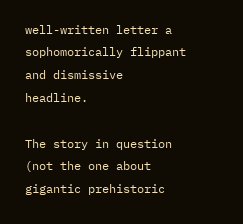well-written letter a sophomorically flippant and dismissive headline.

The story in question (not the one about gigantic prehistoric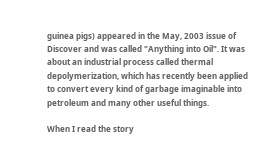guinea pigs) appeared in the May, 2003 issue of Discover and was called "Anything into Oil". It was about an industrial process called thermal depolymerization, which has recently been applied to convert every kind of garbage imaginable into petroleum and many other useful things.

When I read the story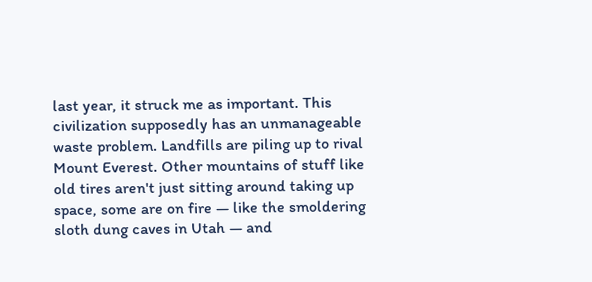last year, it struck me as important. This civilization supposedly has an unmanageable waste problem. Landfills are piling up to rival Mount Everest. Other mountains of stuff like old tires aren't just sitting around taking up space, some are on fire — like the smoldering sloth dung caves in Utah — and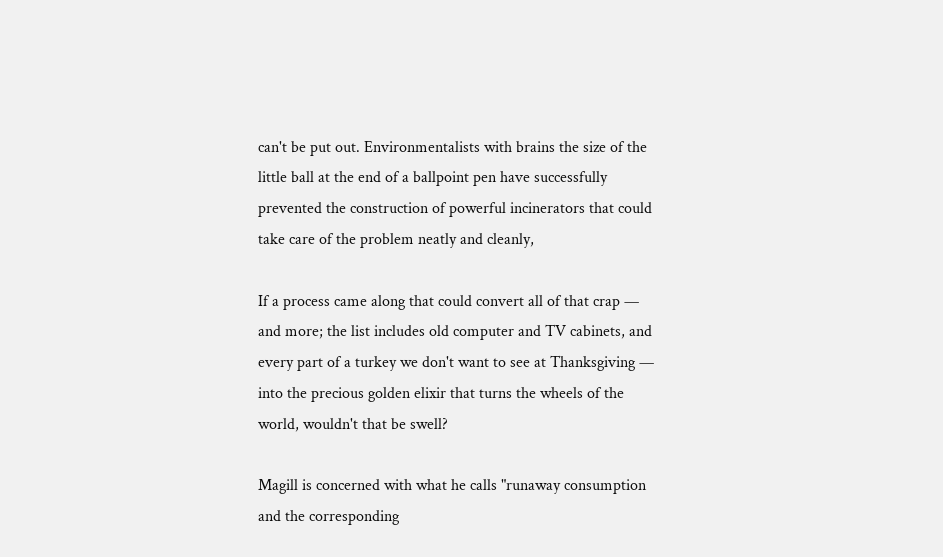can't be put out. Environmentalists with brains the size of the little ball at the end of a ballpoint pen have successfully prevented the construction of powerful incinerators that could take care of the problem neatly and cleanly,

If a process came along that could convert all of that crap — and more; the list includes old computer and TV cabinets, and every part of a turkey we don't want to see at Thanksgiving — into the precious golden elixir that turns the wheels of the world, wouldn't that be swell?

Magill is concerned with what he calls "runaway consumption and the corresponding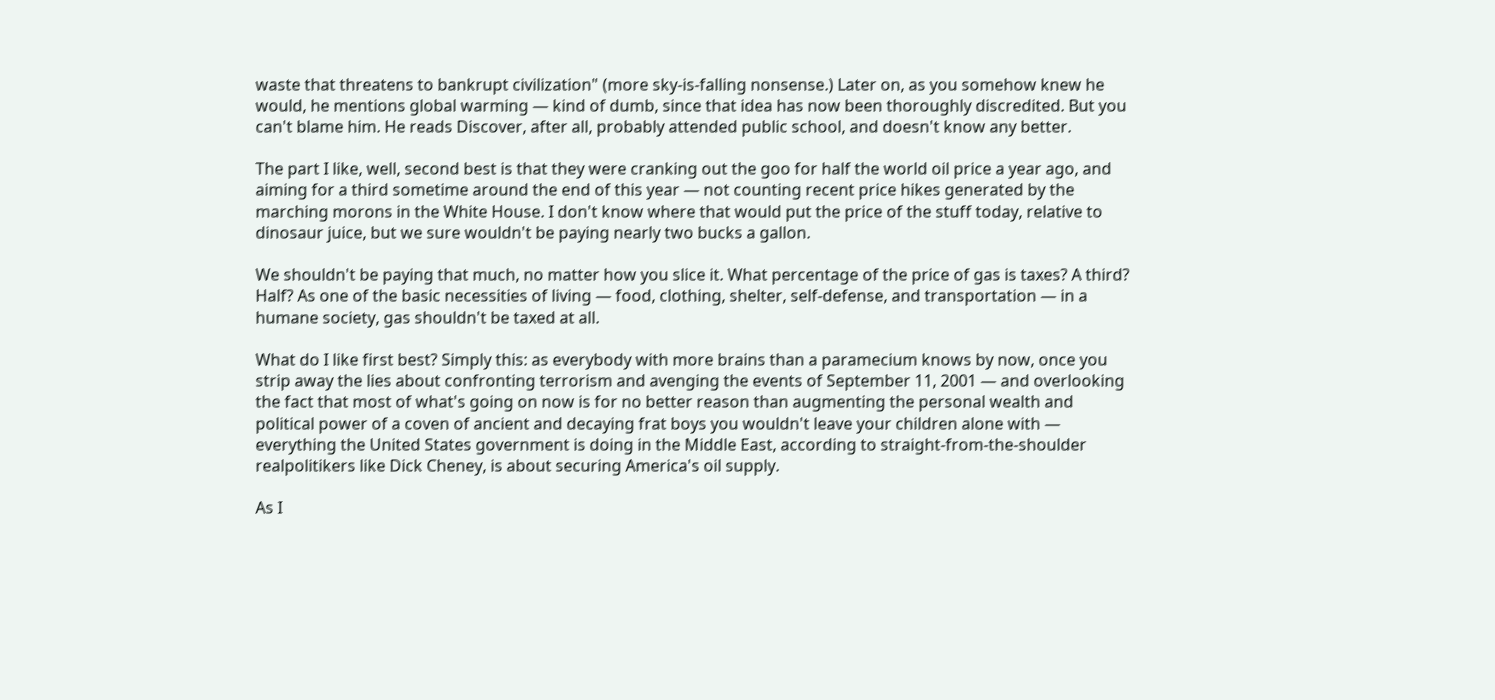waste that threatens to bankrupt civilization" (more sky-is-falling nonsense.) Later on, as you somehow knew he would, he mentions global warming — kind of dumb, since that idea has now been thoroughly discredited. But you can't blame him. He reads Discover, after all, probably attended public school, and doesn't know any better.

The part I like, well, second best is that they were cranking out the goo for half the world oil price a year ago, and aiming for a third sometime around the end of this year — not counting recent price hikes generated by the marching morons in the White House. I don't know where that would put the price of the stuff today, relative to dinosaur juice, but we sure wouldn't be paying nearly two bucks a gallon.

We shouldn't be paying that much, no matter how you slice it. What percentage of the price of gas is taxes? A third? Half? As one of the basic necessities of living — food, clothing, shelter, self-defense, and transportation — in a humane society, gas shouldn't be taxed at all.

What do I like first best? Simply this: as everybody with more brains than a paramecium knows by now, once you strip away the lies about confronting terrorism and avenging the events of September 11, 2001 — and overlooking the fact that most of what's going on now is for no better reason than augmenting the personal wealth and political power of a coven of ancient and decaying frat boys you wouldn't leave your children alone with — everything the United States government is doing in the Middle East, according to straight-from-the-shoulder realpolitikers like Dick Cheney, is about securing America's oil supply.

As I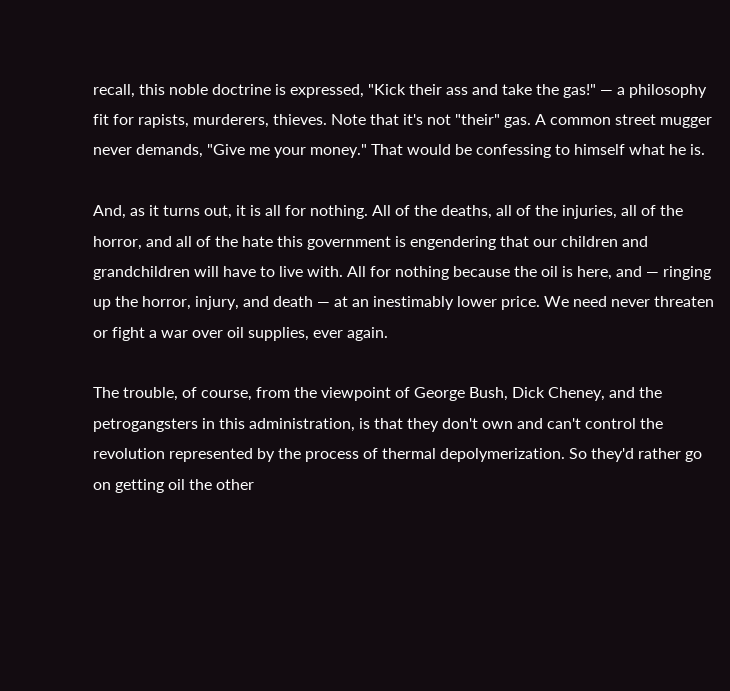recall, this noble doctrine is expressed, "Kick their ass and take the gas!" — a philosophy fit for rapists, murderers, thieves. Note that it's not "their" gas. A common street mugger never demands, "Give me your money." That would be confessing to himself what he is.

And, as it turns out, it is all for nothing. All of the deaths, all of the injuries, all of the horror, and all of the hate this government is engendering that our children and grandchildren will have to live with. All for nothing because the oil is here, and — ringing up the horror, injury, and death — at an inestimably lower price. We need never threaten or fight a war over oil supplies, ever again.

The trouble, of course, from the viewpoint of George Bush, Dick Cheney, and the petrogangsters in this administration, is that they don't own and can't control the revolution represented by the process of thermal depolymerization. So they'd rather go on getting oil the other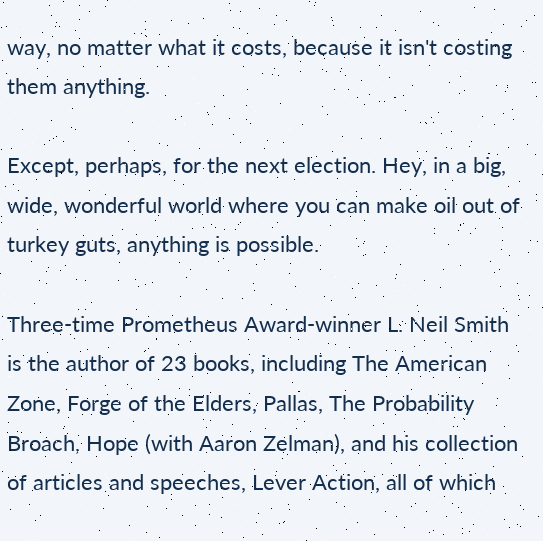way, no matter what it costs, because it isn't costing them anything.

Except, perhaps, for the next election. Hey, in a big, wide, wonderful world where you can make oil out of turkey guts, anything is possible.

Three-time Prometheus Award-winner L. Neil Smith is the author of 23 books, including The American Zone, Forge of the Elders, Pallas, The Probability Broach, Hope (with Aaron Zelman), and his collection of articles and speeches, Lever Action, all of which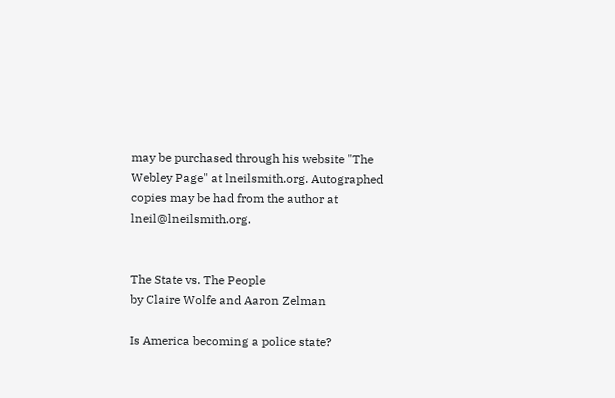may be purchased through his website "The Webley Page" at lneilsmith.org. Autographed copies may be had from the author at lneil@lneilsmith.org.


The State vs. The People
by Claire Wolfe and Aaron Zelman

Is America becoming a police state?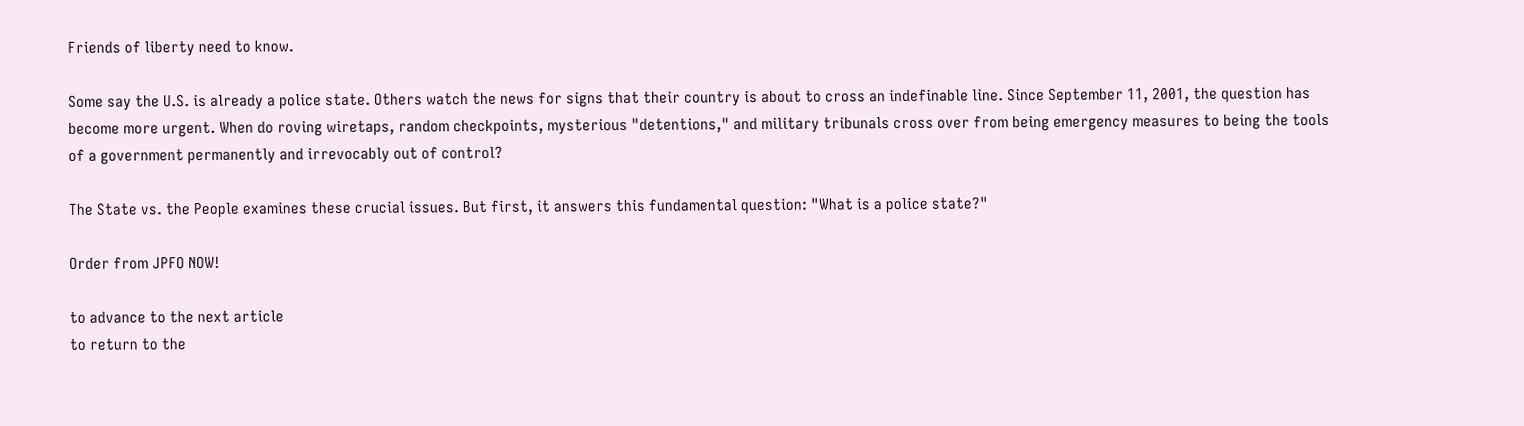Friends of liberty need to know.

Some say the U.S. is already a police state. Others watch the news for signs that their country is about to cross an indefinable line. Since September 11, 2001, the question has become more urgent. When do roving wiretaps, random checkpoints, mysterious "detentions," and military tribunals cross over from being emergency measures to being the tools of a government permanently and irrevocably out of control?

The State vs. the People examines these crucial issues. But first, it answers this fundamental question: "What is a police state?"

Order from JPFO NOW!

to advance to the next article
to return to the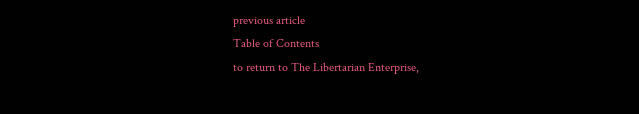previous article
Table of Contents
to return to The Libertarian Enterprise,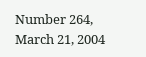Number 264, March 21, 2004